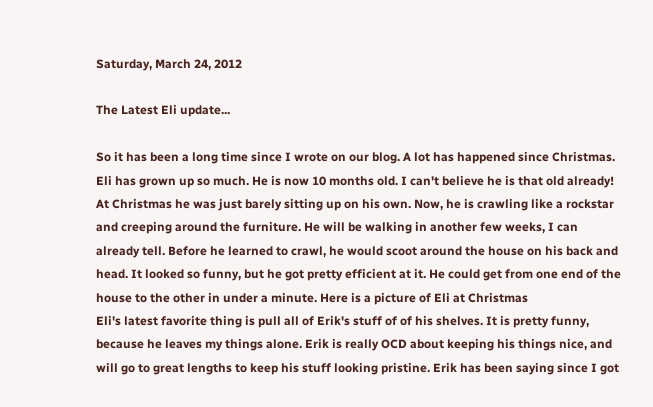Saturday, March 24, 2012

The Latest Eli update...

So it has been a long time since I wrote on our blog. A lot has happened since Christmas. Eli has grown up so much. He is now 10 months old. I can't believe he is that old already! At Christmas he was just barely sitting up on his own. Now, he is crawling like a rockstar and creeping around the furniture. He will be walking in another few weeks, I can already tell. Before he learned to crawl, he would scoot around the house on his back and head. It looked so funny, but he got pretty efficient at it. He could get from one end of the house to the other in under a minute. Here is a picture of Eli at Christmas
Eli's latest favorite thing is pull all of Erik's stuff of of his shelves. It is pretty funny, because he leaves my things alone. Erik is really OCD about keeping his things nice, and will go to great lengths to keep his stuff looking pristine. Erik has been saying since I got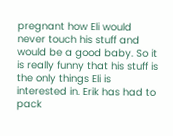pregnant how Eli would never touch his stuff and would be a good baby. So it is really funny that his stuff is the only things Eli is interested in. Erik has had to pack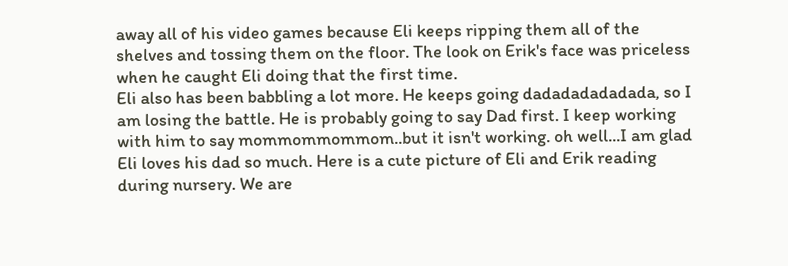away all of his video games because Eli keeps ripping them all of the shelves and tossing them on the floor. The look on Erik's face was priceless when he caught Eli doing that the first time.
Eli also has been babbling a lot more. He keeps going dadadadadadada, so I am losing the battle. He is probably going to say Dad first. I keep working with him to say mommommommom..but it isn't working. oh well...I am glad Eli loves his dad so much. Here is a cute picture of Eli and Erik reading during nursery. We are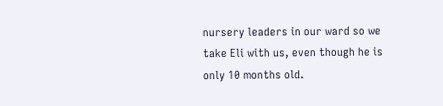nursery leaders in our ward so we take Eli with us, even though he is only 10 months old.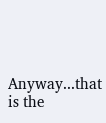Anyway...that is the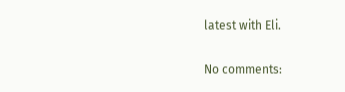latest with Eli.

No comments: